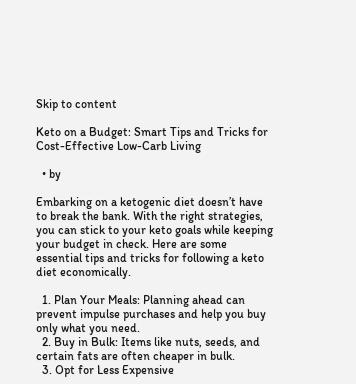Skip to content

Keto on a Budget: Smart Tips and Tricks for Cost-Effective Low-Carb Living

  • by

Embarking on a ketogenic diet doesn’t have to break the bank. With the right strategies, you can stick to your keto goals while keeping your budget in check. Here are some essential tips and tricks for following a keto diet economically.

  1. Plan Your Meals: Planning ahead can prevent impulse purchases and help you buy only what you need.
  2. Buy in Bulk: Items like nuts, seeds, and certain fats are often cheaper in bulk.
  3. Opt for Less Expensive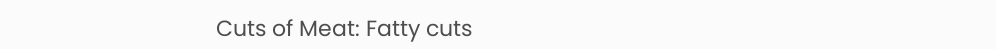Cuts of Meat: Fatty cuts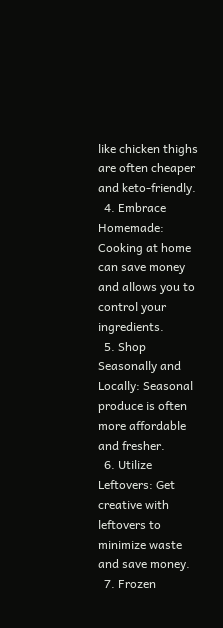like chicken thighs are often cheaper and keto-friendly.
  4. Embrace Homemade: Cooking at home can save money and allows you to control your ingredients.
  5. Shop Seasonally and Locally: Seasonal produce is often more affordable and fresher.
  6. Utilize Leftovers: Get creative with leftovers to minimize waste and save money.
  7. Frozen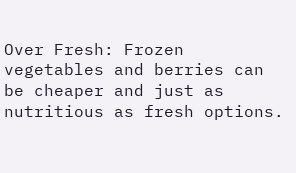Over Fresh: Frozen vegetables and berries can be cheaper and just as nutritious as fresh options.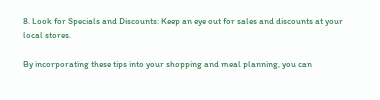8. Look for Specials and Discounts: Keep an eye out for sales and discounts at your local stores.

By incorporating these tips into your shopping and meal planning, you can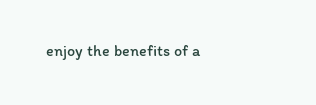enjoy the benefits of a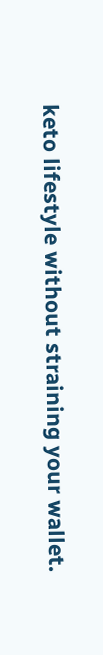keto lifestyle without straining your wallet.